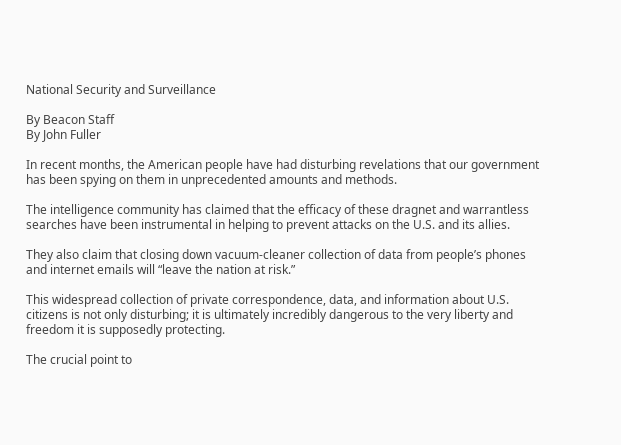National Security and Surveillance

By Beacon Staff
By John Fuller

In recent months, the American people have had disturbing revelations that our government has been spying on them in unprecedented amounts and methods.

The intelligence community has claimed that the efficacy of these dragnet and warrantless searches have been instrumental in helping to prevent attacks on the U.S. and its allies.

They also claim that closing down vacuum-cleaner collection of data from people’s phones and internet emails will “leave the nation at risk.”

This widespread collection of private correspondence, data, and information about U.S. citizens is not only disturbing; it is ultimately incredibly dangerous to the very liberty and freedom it is supposedly protecting.

The crucial point to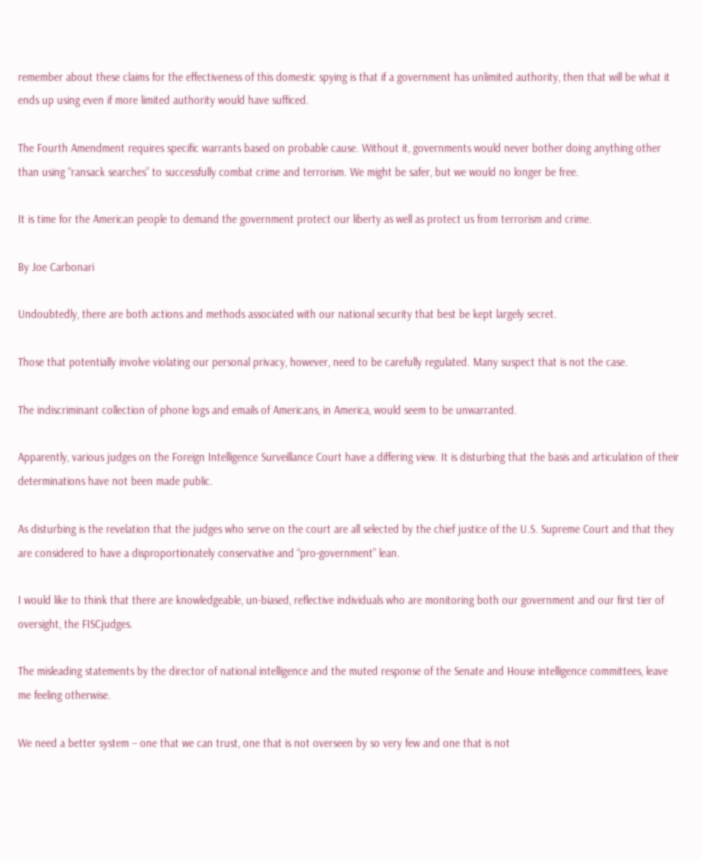remember about these claims for the effectiveness of this domestic spying is that if a government has unlimited authority, then that will be what it ends up using even if more limited authority would have sufficed.

The Fourth Amendment requires specific warrants based on probable cause. Without it, governments would never bother doing anything other than using “ransack searches” to successfully combat crime and terrorism. We might be safer, but we would no longer be free.

It is time for the American people to demand the government protect our liberty as well as protect us from terrorism and crime.

By Joe Carbonari

Undoubtedly, there are both actions and methods associated with our national security that best be kept largely secret.

Those that potentially involve violating our personal privacy, however, need to be carefully regulated. Many suspect that is not the case.

The indiscriminant collection of phone logs and emails of Americans, in America, would seem to be unwarranted.

Apparently, various judges on the Foreign Intelligence Surveillance Court have a differing view. It is disturbing that the basis and articulation of their determinations have not been made public.

As disturbing is the revelation that the judges who serve on the court are all selected by the chief justice of the U.S. Supreme Court and that they are considered to have a disproportionately conservative and “pro-government” lean.

I would like to think that there are knowledgeable, un-biased, reflective individuals who are monitoring both our government and our first tier of oversight, the FISCjudges.

The misleading statements by the director of national intelligence and the muted response of the Senate and House intelligence committees, leave me feeling otherwise.

We need a better system – one that we can trust, one that is not overseen by so very few and one that is not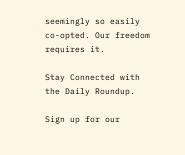seemingly so easily co-opted. Our freedom requires it.

Stay Connected with the Daily Roundup.

Sign up for our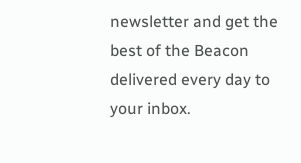newsletter and get the best of the Beacon delivered every day to your inbox.